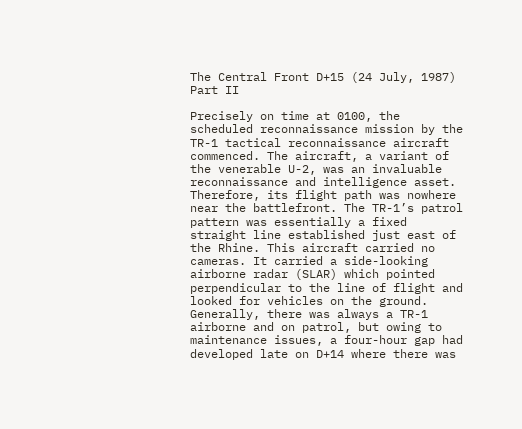The Central Front D+15 (24 July, 1987) Part II

Precisely on time at 0100, the scheduled reconnaissance mission by the TR-1 tactical reconnaissance aircraft commenced. The aircraft, a variant of the venerable U-2, was an invaluable reconnaissance and intelligence asset. Therefore, its flight path was nowhere near the battlefront. The TR-1’s patrol pattern was essentially a fixed straight line established just east of the Rhine. This aircraft carried no cameras. It carried a side-looking airborne radar (SLAR) which pointed perpendicular to the line of flight and looked for vehicles on the ground. Generally, there was always a TR-1 airborne and on patrol, but owing to maintenance issues, a four-hour gap had developed late on D+14 where there was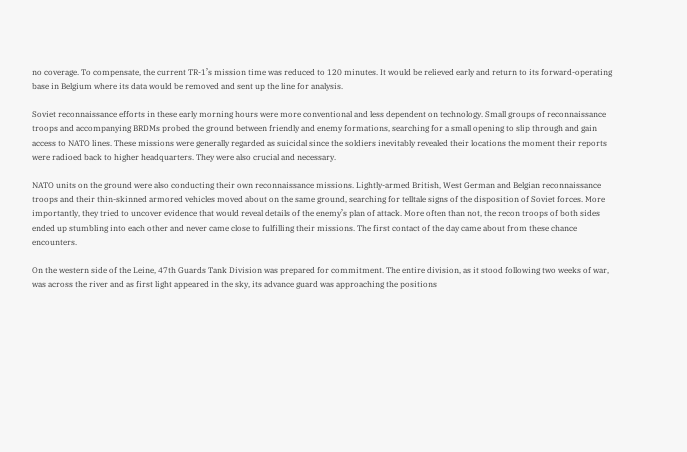no coverage. To compensate, the current TR-1’s mission time was reduced to 120 minutes. It would be relieved early and return to its forward-operating base in Belgium where its data would be removed and sent up the line for analysis.

Soviet reconnaissance efforts in these early morning hours were more conventional and less dependent on technology. Small groups of reconnaissance troops and accompanying BRDMs probed the ground between friendly and enemy formations, searching for a small opening to slip through and gain access to NATO lines. These missions were generally regarded as suicidal since the soldiers inevitably revealed their locations the moment their reports were radioed back to higher headquarters. They were also crucial and necessary.

NATO units on the ground were also conducting their own reconnaissance missions. Lightly-armed British, West German and Belgian reconnaissance troops and their thin-skinned armored vehicles moved about on the same ground, searching for telltale signs of the disposition of Soviet forces. More importantly, they tried to uncover evidence that would reveal details of the enemy’s plan of attack. More often than not, the recon troops of both sides ended up stumbling into each other and never came close to fulfilling their missions. The first contact of the day came about from these chance encounters.

On the western side of the Leine, 47th Guards Tank Division was prepared for commitment. The entire division, as it stood following two weeks of war, was across the river and as first light appeared in the sky, its advance guard was approaching the positions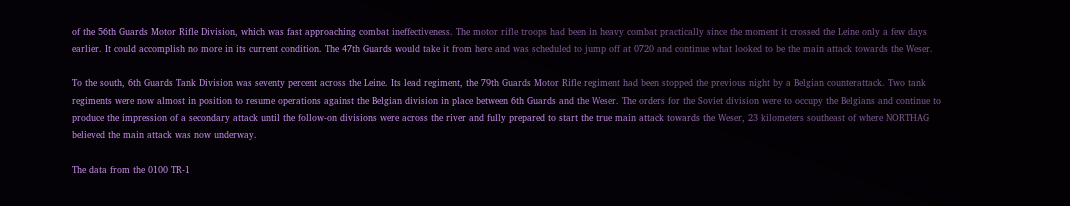of the 56th Guards Motor Rifle Division, which was fast approaching combat ineffectiveness. The motor rifle troops had been in heavy combat practically since the moment it crossed the Leine only a few days earlier. It could accomplish no more in its current condition. The 47th Guards would take it from here and was scheduled to jump off at 0720 and continue what looked to be the main attack towards the Weser.

To the south, 6th Guards Tank Division was seventy percent across the Leine. Its lead regiment, the 79th Guards Motor Rifle regiment had been stopped the previous night by a Belgian counterattack. Two tank regiments were now almost in position to resume operations against the Belgian division in place between 6th Guards and the Weser. The orders for the Soviet division were to occupy the Belgians and continue to produce the impression of a secondary attack until the follow-on divisions were across the river and fully prepared to start the true main attack towards the Weser, 23 kilometers southeast of where NORTHAG believed the main attack was now underway.

The data from the 0100 TR-1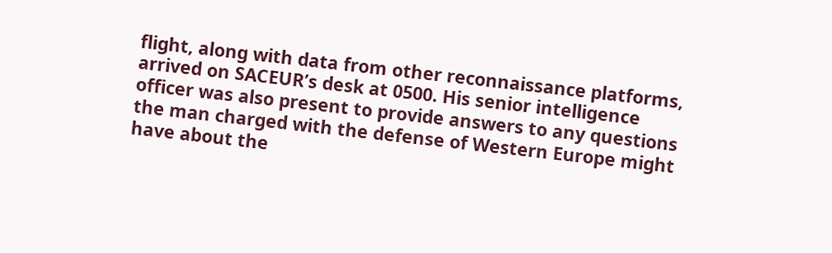flight, along with data from other reconnaissance platforms, arrived on SACEUR’s desk at 0500. His senior intelligence officer was also present to provide answers to any questions the man charged with the defense of Western Europe might have about the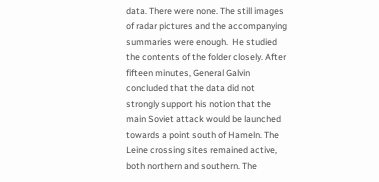data. There were none. The still images of radar pictures and the accompanying summaries were enough.  He studied the contents of the folder closely. After fifteen minutes, General Galvin concluded that the data did not strongly support his notion that the main Soviet attack would be launched towards a point south of Hameln. The Leine crossing sites remained active, both northern and southern. The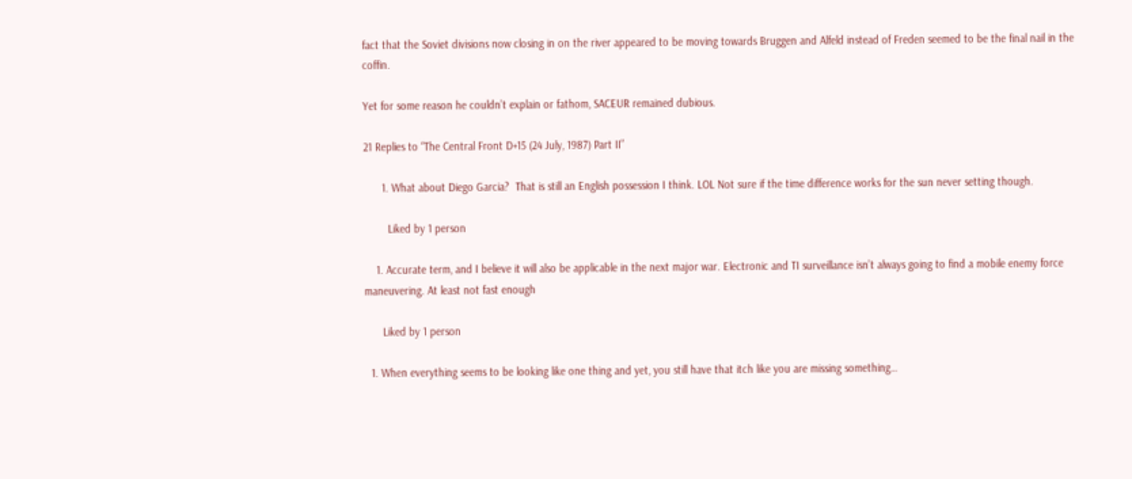fact that the Soviet divisions now closing in on the river appeared to be moving towards Bruggen and Alfeld instead of Freden seemed to be the final nail in the coffin.

Yet for some reason he couldn’t explain or fathom, SACEUR remained dubious.

21 Replies to “The Central Front D+15 (24 July, 1987) Part II”

      1. What about Diego Garcia?  That is still an English possession I think. LOL Not sure if the time difference works for the sun never setting though.

        Liked by 1 person

    1. Accurate term, and I believe it will also be applicable in the next major war. Electronic and TI surveillance isn’t always going to find a mobile enemy force maneuvering. At least not fast enough

      Liked by 1 person

  1. When everything seems to be looking like one thing and yet, you still have that itch like you are missing something…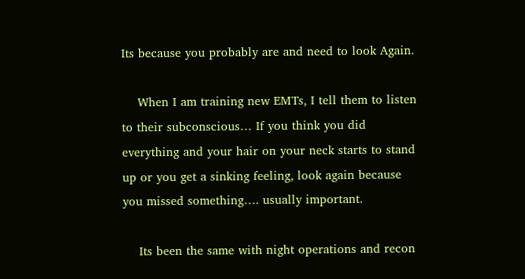Its because you probably are and need to look Again.

    When I am training new EMTs, I tell them to listen to their subconscious… If you think you did everything and your hair on your neck starts to stand up or you get a sinking feeling, look again because you missed something…. usually important.

    Its been the same with night operations and recon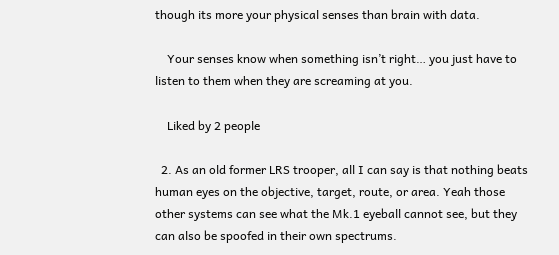though its more your physical senses than brain with data.

    Your senses know when something isn’t right… you just have to listen to them when they are screaming at you.

    Liked by 2 people

  2. As an old former LRS trooper, all I can say is that nothing beats human eyes on the objective, target, route, or area. Yeah those other systems can see what the Mk.1 eyeball cannot see, but they can also be spoofed in their own spectrums.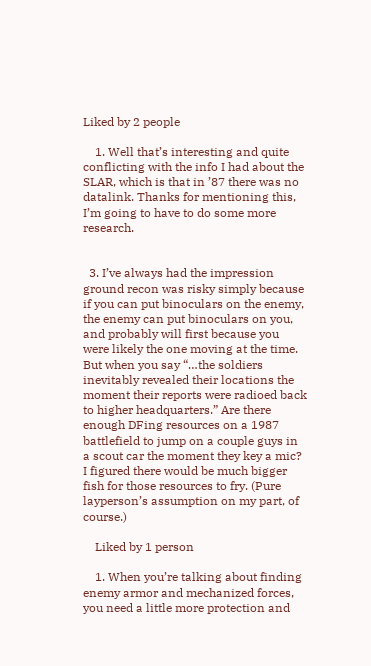Liked by 2 people

    1. Well that’s interesting and quite conflicting with the info I had about the SLAR, which is that in ’87 there was no datalink. Thanks for mentioning this, I’m going to have to do some more research.


  3. I’ve always had the impression ground recon was risky simply because if you can put binoculars on the enemy, the enemy can put binoculars on you, and probably will first because you were likely the one moving at the time. But when you say “…the soldiers inevitably revealed their locations the moment their reports were radioed back to higher headquarters.” Are there enough DFing resources on a 1987 battlefield to jump on a couple guys in a scout car the moment they key a mic? I figured there would be much bigger fish for those resources to fry. (Pure layperson’s assumption on my part, of course.)

    Liked by 1 person

    1. When you’re talking about finding enemy armor and mechanized forces, you need a little more protection and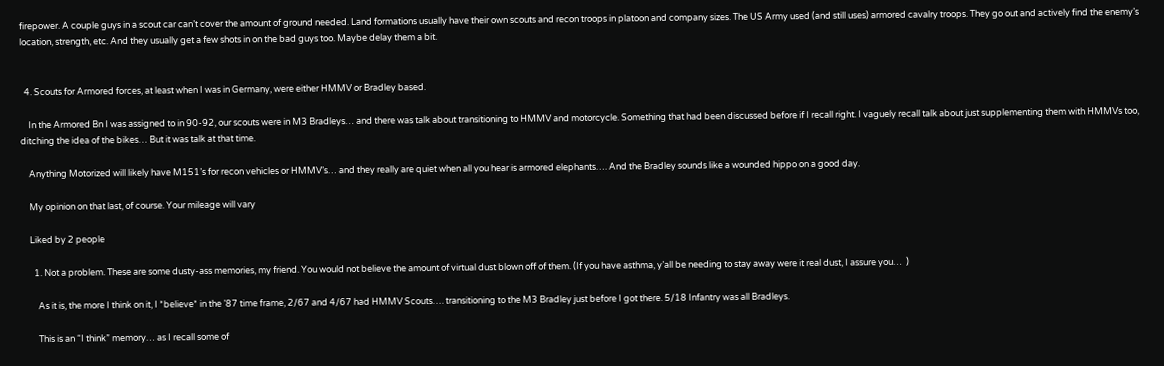firepower. A couple guys in a scout car can’t cover the amount of ground needed. Land formations usually have their own scouts and recon troops in platoon and company sizes. The US Army used (and still uses) armored cavalry troops. They go out and actively find the enemy’s location, strength, etc. And they usually get a few shots in on the bad guys too. Maybe delay them a bit.


  4. Scouts for Armored forces, at least when I was in Germany, were either HMMV or Bradley based.

    In the Armored Bn I was assigned to in 90-92, our scouts were in M3 Bradleys… and there was talk about transitioning to HMMV and motorcycle. Something that had been discussed before if I recall right. I vaguely recall talk about just supplementing them with HMMVs too, ditching the idea of the bikes… But it was talk at that time.

    Anything Motorized will likely have M151’s for recon vehicles or HMMV’s… and they really are quiet when all you hear is armored elephants…. And the Bradley sounds like a wounded hippo on a good day.

    My opinion on that last, of course. Your mileage will vary

    Liked by 2 people

      1. Not a problem. These are some dusty-ass memories, my friend. You would not believe the amount of virtual dust blown off of them. (If you have asthma, y’all be needing to stay away were it real dust, I assure you…  )

        As it is, the more I think on it, I *believe* in the ’87 time frame, 2/67 and 4/67 had HMMV Scouts…. transitioning to the M3 Bradley just before I got there. 5/18 Infantry was all Bradleys.

        This is an “I think” memory… as I recall some of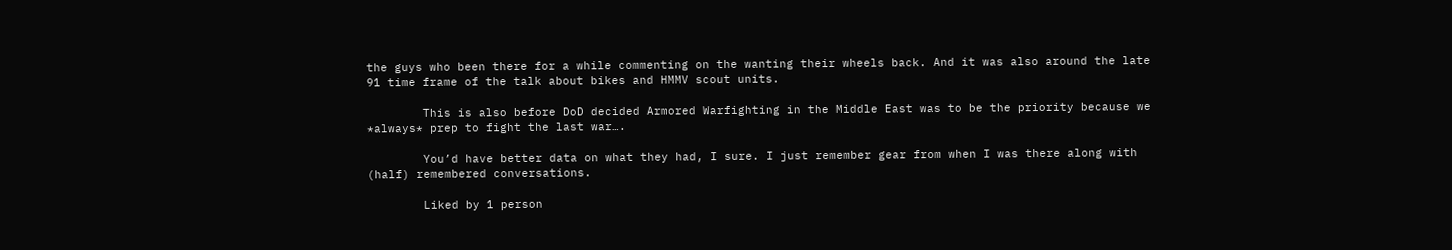the guys who been there for a while commenting on the wanting their wheels back. And it was also around the late 91 time frame of the talk about bikes and HMMV scout units.

        This is also before DoD decided Armored Warfighting in the Middle East was to be the priority because we *always* prep to fight the last war….

        You’d have better data on what they had, I sure. I just remember gear from when I was there along with (half) remembered conversations.

        Liked by 1 person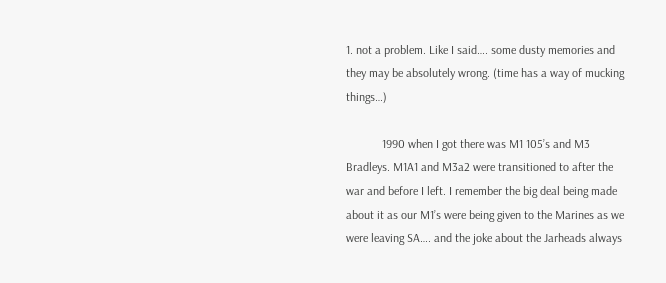1. not a problem. Like I said…. some dusty memories and they may be absolutely wrong. (time has a way of mucking things…)

            1990 when I got there was M1 105’s and M3 Bradleys. M1A1 and M3a2 were transitioned to after the war and before I left. I remember the big deal being made about it as our M1’s were being given to the Marines as we were leaving SA…. and the joke about the Jarheads always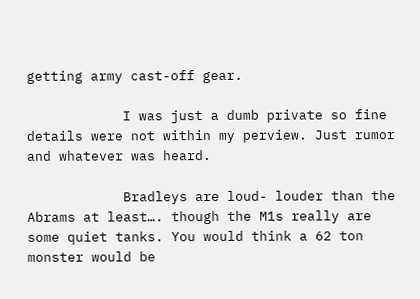getting army cast-off gear.

            I was just a dumb private so fine details were not within my perview. Just rumor and whatever was heard.

            Bradleys are loud- louder than the Abrams at least…. though the M1s really are some quiet tanks. You would think a 62 ton monster would be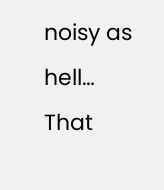noisy as hell… That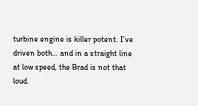turbine engine is killer potent. I’ve driven both… and in a straight line at low speed, the Brad is not that loud.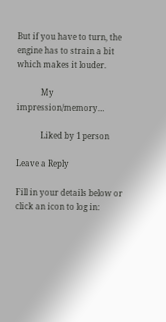But if you have to turn, the engine has to strain a bit which makes it louder.

            My impression/memory…

            Liked by 1 person

Leave a Reply

Fill in your details below or click an icon to log in: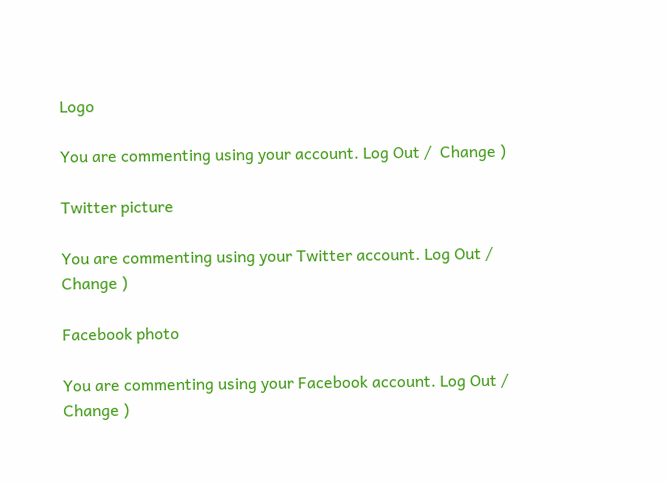Logo

You are commenting using your account. Log Out /  Change )

Twitter picture

You are commenting using your Twitter account. Log Out /  Change )

Facebook photo

You are commenting using your Facebook account. Log Out /  Change )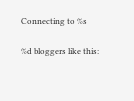Connecting to %s

%d bloggers like this: